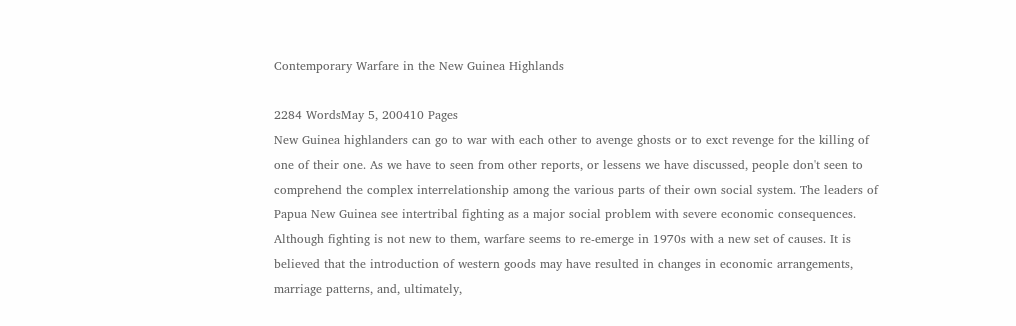Contemporary Warfare in the New Guinea Highlands

2284 WordsMay 5, 200410 Pages
New Guinea highlanders can go to war with each other to avenge ghosts or to exct revenge for the killing of one of their one. As we have to seen from other reports, or lessens we have discussed, people don't seen to comprehend the complex interrelationship among the various parts of their own social system. The leaders of Papua New Guinea see intertribal fighting as a major social problem with severe economic consequences. Although fighting is not new to them, warfare seems to re-emerge in 1970s with a new set of causes. It is believed that the introduction of western goods may have resulted in changes in economic arrangements, marriage patterns, and, ultimately,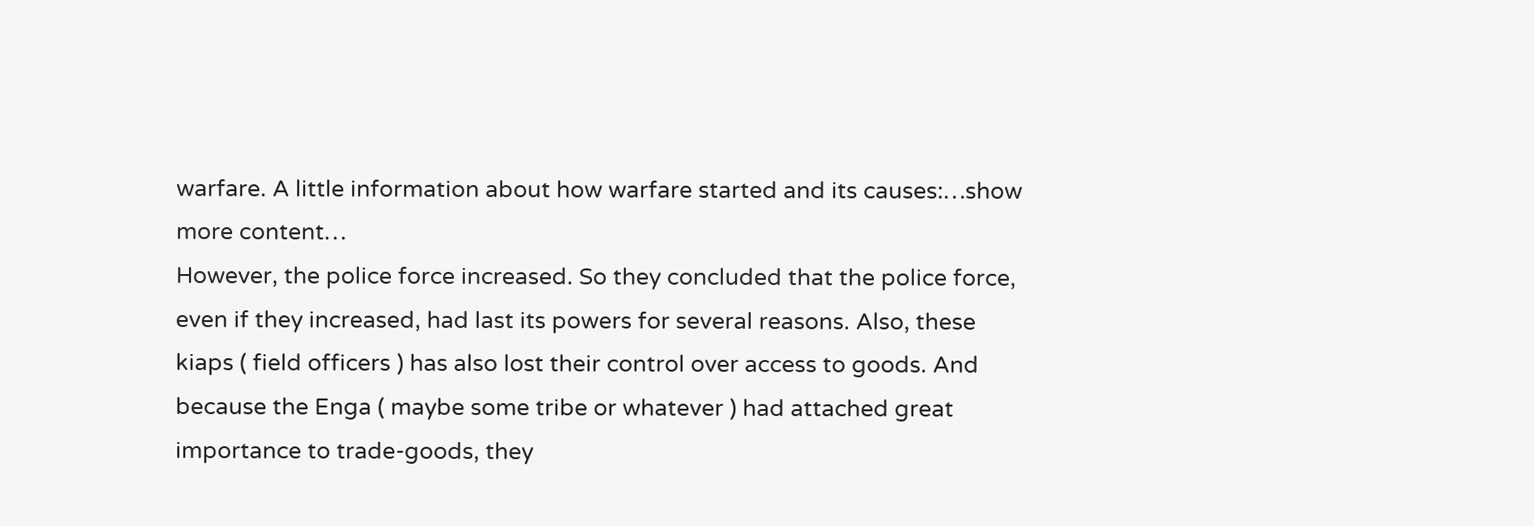warfare. A little information about how warfare started and its causes:…show more content…
However, the police force increased. So they concluded that the police force, even if they increased, had last its powers for several reasons. Also, these kiaps ( field officers ) has also lost their control over access to goods. And because the Enga ( maybe some tribe or whatever ) had attached great importance to trade-goods, they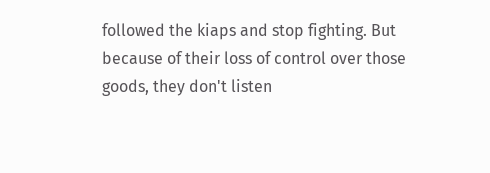followed the kiaps and stop fighting. But because of their loss of control over those goods, they don't listen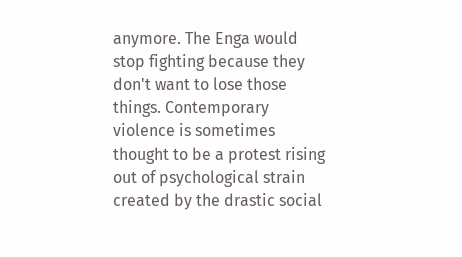anymore. The Enga would stop fighting because they don't want to lose those things. Contemporary violence is sometimes thought to be a protest rising out of psychological strain created by the drastic social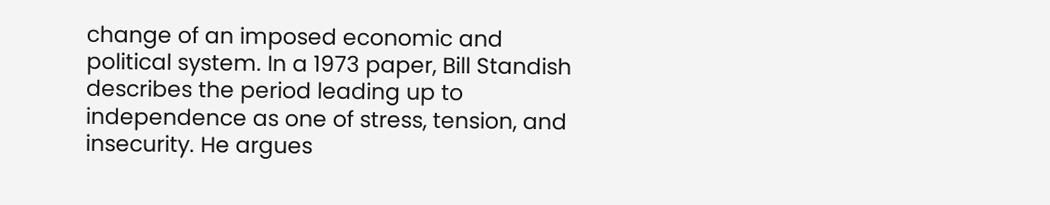change of an imposed economic and political system. In a 1973 paper, Bill Standish describes the period leading up to independence as one of stress, tension, and insecurity. He argues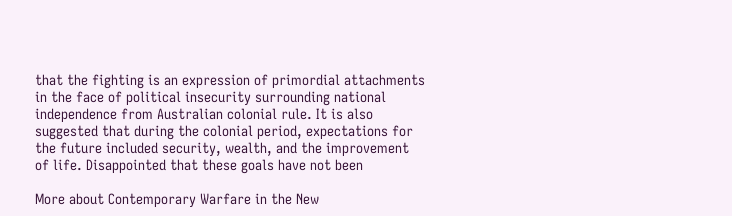that the fighting is an expression of primordial attachments in the face of political insecurity surrounding national independence from Australian colonial rule. It is also suggested that during the colonial period, expectations for the future included security, wealth, and the improvement of life. Disappointed that these goals have not been

More about Contemporary Warfare in the New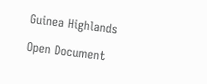Guinea Highlands

Open Document